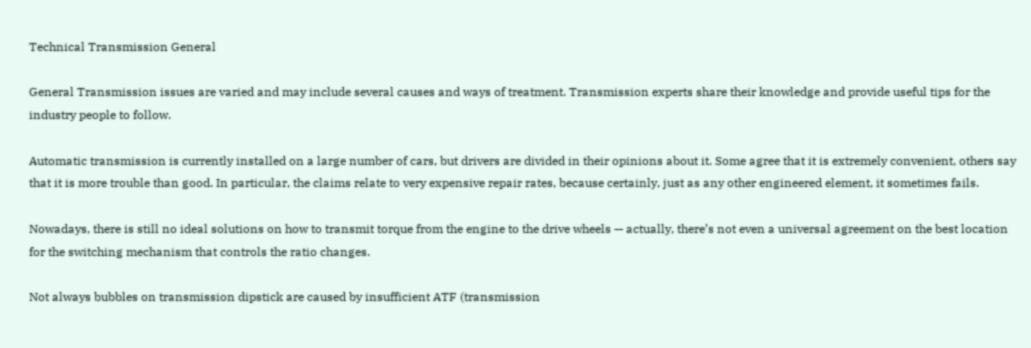Technical Transmission General

General Transmission issues are varied and may include several causes and ways of treatment. Transmission experts share their knowledge and provide useful tips for the industry people to follow.

Automatic transmission is currently installed on a large number of cars, but drivers are divided in their opinions about it. Some agree that it is extremely convenient, others say that it is more trouble than good. In particular, the claims relate to very expensive repair rates, because certainly, just as any other engineered element, it sometimes fails.

Nowadays, there is still no ideal solutions on how to transmit torque from the engine to the drive wheels — actually, there’s not even a universal agreement on the best location for the switching mechanism that controls the ratio changes.

Not always bubbles on transmission dipstick are caused by insufficient ATF (transmission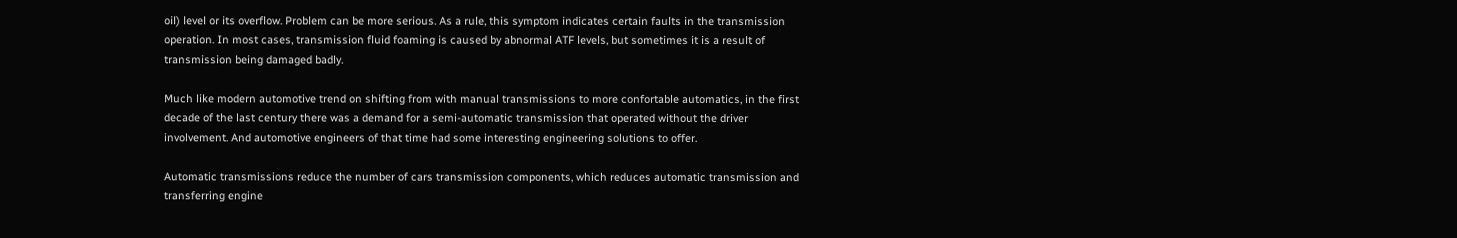oil) level or its overflow. Problem can be more serious. As a rule, this symptom indicates certain faults in the transmission operation. In most cases, transmission fluid foaming is caused by abnormal ATF levels, but sometimes it is a result of transmission being damaged badly.

Much like modern automotive trend on shifting from with manual transmissions to more confortable automatics, in the first decade of the last century there was a demand for a semi-automatic transmission that operated without the driver involvement. And automotive engineers of that time had some interesting engineering solutions to offer.

Automatic transmissions reduce the number of cars transmission components, which reduces automatic transmission and transferring engine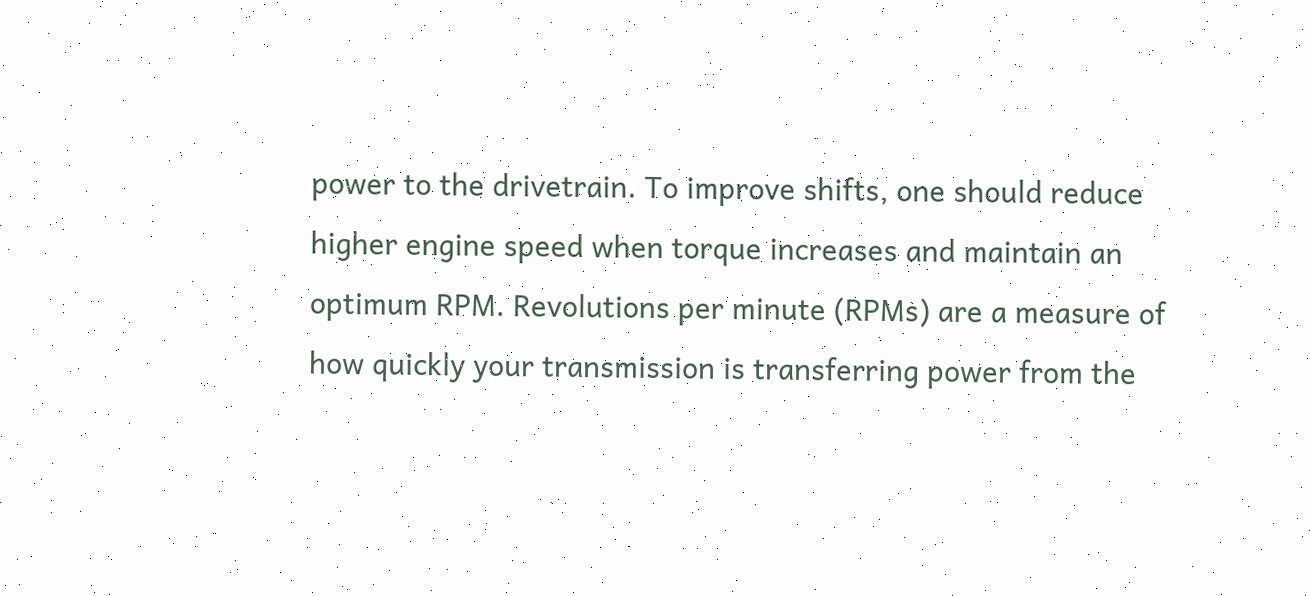power to the drivetrain. To improve shifts, one should reduce higher engine speed when torque increases and maintain an optimum RPM. Revolutions per minute (RPMs) are a measure of how quickly your transmission is transferring power from the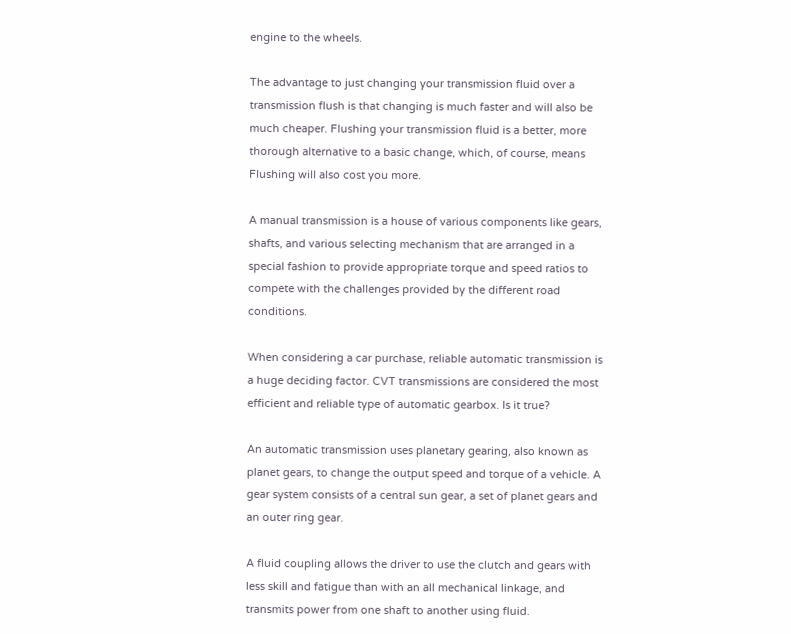engine to the wheels.

The advantage to just changing your transmission fluid over a transmission flush is that changing is much faster and will also be much cheaper. Flushing your transmission fluid is a better, more thorough alternative to a basic change, which, of course, means Flushing will also cost you more.

A manual transmission is a house of various components like gears, shafts, and various selecting mechanism that are arranged in a special fashion to provide appropriate torque and speed ratios to compete with the challenges provided by the different road conditions.

When considering a car purchase, reliable automatic transmission is a huge deciding factor. CVT transmissions are considered the most efficient and reliable type of automatic gearbox. Is it true?

An automatic transmission uses planetary gearing, also known as planet gears, to change the output speed and torque of a vehicle. A gear system consists of a central sun gear, a set of planet gears and an outer ring gear.

A fluid coupling allows the driver to use the clutch and gears with less skill and fatigue than with an all mechanical linkage, and transmits power from one shaft to another using fluid.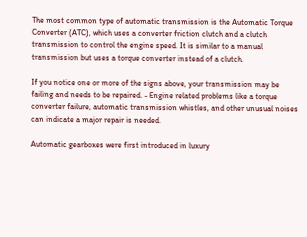The most common type of automatic transmission is the Automatic Torque Converter (ATC), which uses a converter friction clutch and a clutch transmission to control the engine speed. It is similar to a manual transmission but uses a torque converter instead of a clutch.

If you notice one or more of the signs above, your transmission may be failing and needs to be repaired. - Engine related problems like a torque converter failure, automatic transmission whistles, and other unusual noises can indicate a major repair is needed.

Automatic gearboxes were first introduced in luxury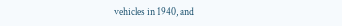vehicles in 1940, and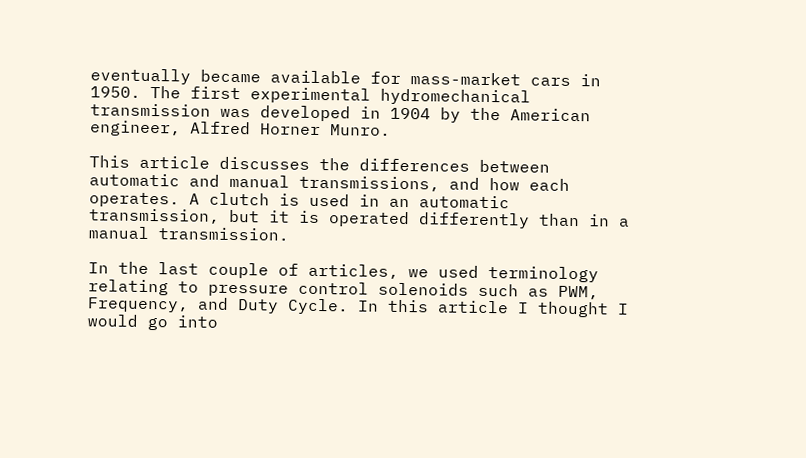eventually became available for mass-market cars in 1950. The first experimental hydromechanical transmission was developed in 1904 by the American engineer, Alfred Horner Munro.

This article discusses the differences between automatic and manual transmissions, and how each operates. A clutch is used in an automatic transmission, but it is operated differently than in a manual transmission.

In the last couple of articles, we used terminology relating to pressure control solenoids such as PWM, Frequency, and Duty Cycle. In this article I thought I would go into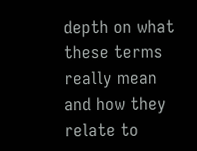depth on what these terms really mean and how they relate to